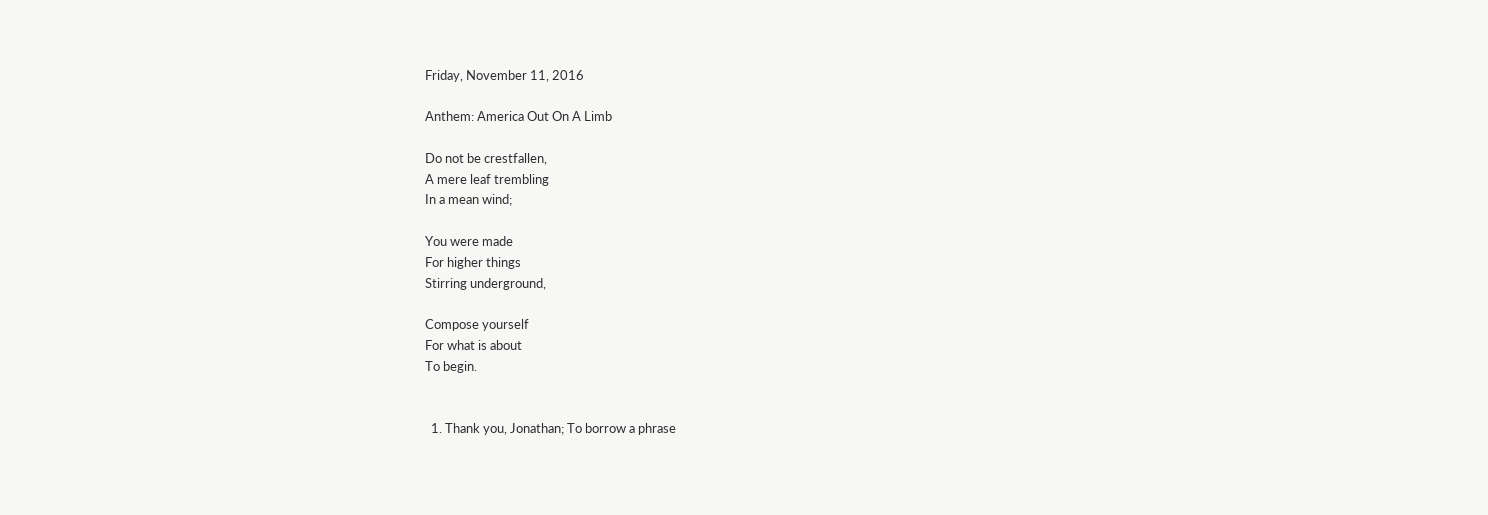Friday, November 11, 2016

Anthem: America Out On A Limb

Do not be crestfallen,
A mere leaf trembling
In a mean wind;

You were made
For higher things
Stirring underground,

Compose yourself
For what is about
To begin.


  1. Thank you, Jonathan; To borrow a phrase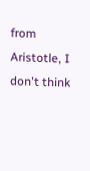from Aristotle, I don't think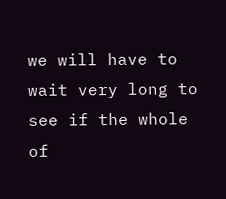we will have to wait very long to see if the whole of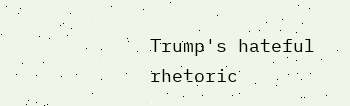Trump's hateful rhetoric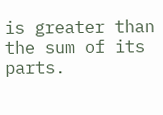is greater than the sum of its parts.